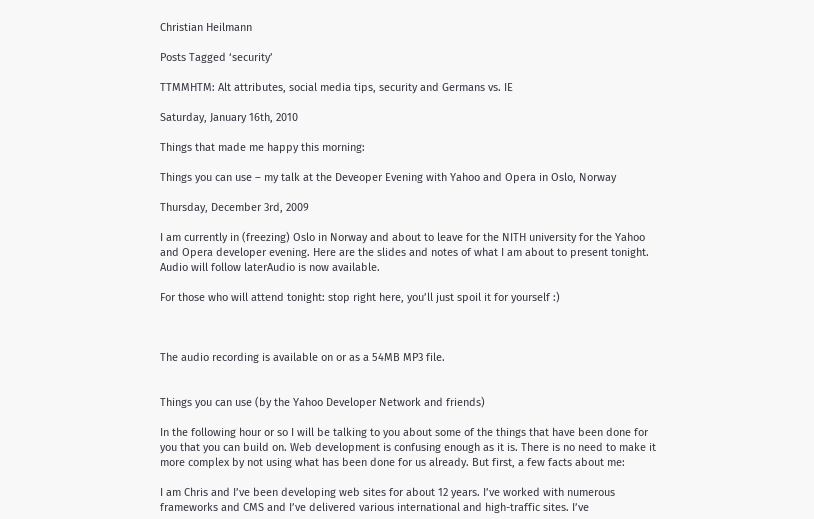Christian Heilmann

Posts Tagged ‘security’

TTMMHTM: Alt attributes, social media tips, security and Germans vs. IE

Saturday, January 16th, 2010

Things that made me happy this morning:

Things you can use – my talk at the Deveoper Evening with Yahoo and Opera in Oslo, Norway

Thursday, December 3rd, 2009

I am currently in (freezing) Oslo in Norway and about to leave for the NITH university for the Yahoo and Opera developer evening. Here are the slides and notes of what I am about to present tonight. Audio will follow laterAudio is now available.

For those who will attend tonight: stop right here, you’ll just spoil it for yourself :)



The audio recording is available on or as a 54MB MP3 file.


Things you can use (by the Yahoo Developer Network and friends)

In the following hour or so I will be talking to you about some of the things that have been done for you that you can build on. Web development is confusing enough as it is. There is no need to make it more complex by not using what has been done for us already. But first, a few facts about me:

I am Chris and I’ve been developing web sites for about 12 years. I’ve worked with numerous frameworks and CMS and I’ve delivered various international and high-traffic sites. I’ve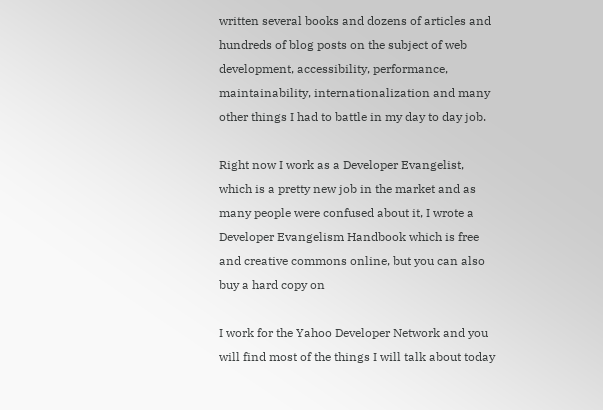written several books and dozens of articles and hundreds of blog posts on the subject of web development, accessibility, performance, maintainability, internationalization and many other things I had to battle in my day to day job.

Right now I work as a Developer Evangelist, which is a pretty new job in the market and as many people were confused about it, I wrote a Developer Evangelism Handbook which is free and creative commons online, but you can also buy a hard copy on

I work for the Yahoo Developer Network and you will find most of the things I will talk about today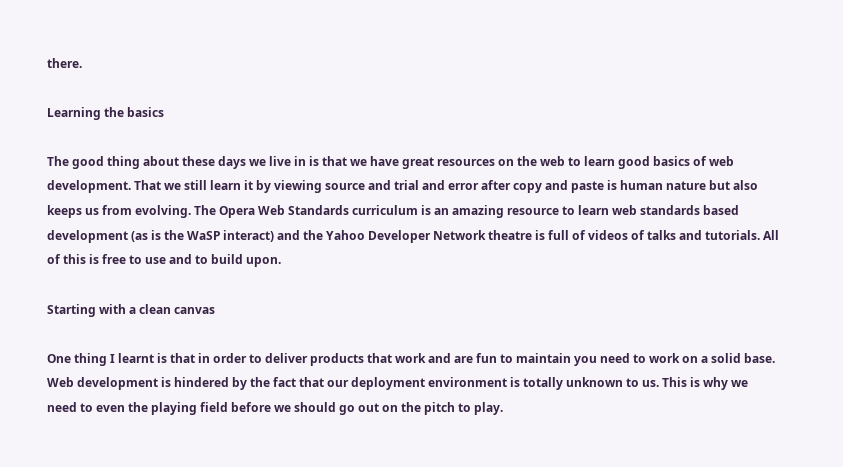there.

Learning the basics

The good thing about these days we live in is that we have great resources on the web to learn good basics of web development. That we still learn it by viewing source and trial and error after copy and paste is human nature but also keeps us from evolving. The Opera Web Standards curriculum is an amazing resource to learn web standards based development (as is the WaSP interact) and the Yahoo Developer Network theatre is full of videos of talks and tutorials. All of this is free to use and to build upon.

Starting with a clean canvas

One thing I learnt is that in order to deliver products that work and are fun to maintain you need to work on a solid base. Web development is hindered by the fact that our deployment environment is totally unknown to us. This is why we need to even the playing field before we should go out on the pitch to play.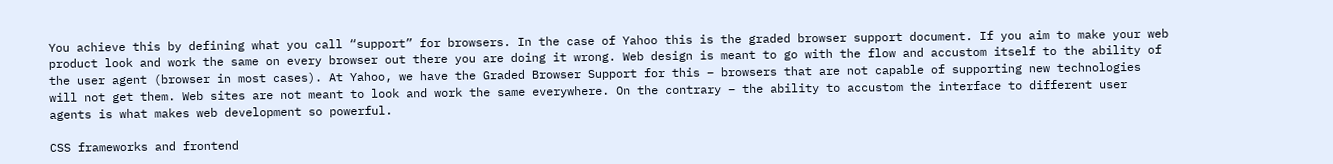You achieve this by defining what you call “support” for browsers. In the case of Yahoo this is the graded browser support document. If you aim to make your web product look and work the same on every browser out there you are doing it wrong. Web design is meant to go with the flow and accustom itself to the ability of the user agent (browser in most cases). At Yahoo, we have the Graded Browser Support for this – browsers that are not capable of supporting new technologies will not get them. Web sites are not meant to look and work the same everywhere. On the contrary – the ability to accustom the interface to different user agents is what makes web development so powerful.

CSS frameworks and frontend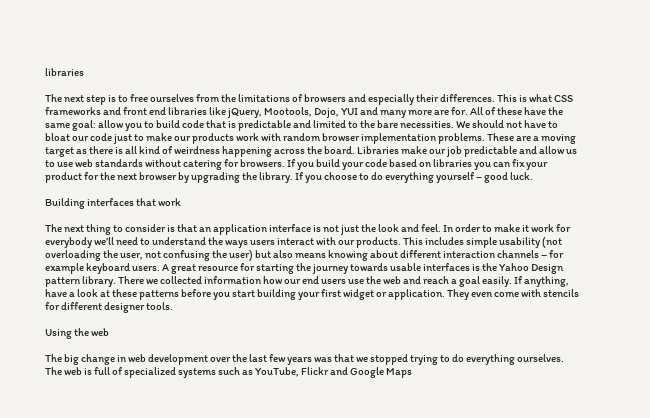libraries

The next step is to free ourselves from the limitations of browsers and especially their differences. This is what CSS frameworks and front end libraries like jQuery, Mootools, Dojo, YUI and many more are for. All of these have the same goal: allow you to build code that is predictable and limited to the bare necessities. We should not have to bloat our code just to make our products work with random browser implementation problems. These are a moving target as there is all kind of weirdness happening across the board. Libraries make our job predictable and allow us to use web standards without catering for browsers. If you build your code based on libraries you can fix your product for the next browser by upgrading the library. If you choose to do everything yourself – good luck.

Building interfaces that work

The next thing to consider is that an application interface is not just the look and feel. In order to make it work for everybody we’ll need to understand the ways users interact with our products. This includes simple usability (not overloading the user, not confusing the user) but also means knowing about different interaction channels – for example keyboard users. A great resource for starting the journey towards usable interfaces is the Yahoo Design pattern library. There we collected information how our end users use the web and reach a goal easily. If anything, have a look at these patterns before you start building your first widget or application. They even come with stencils for different designer tools.

Using the web

The big change in web development over the last few years was that we stopped trying to do everything ourselves. The web is full of specialized systems such as YouTube, Flickr and Google Maps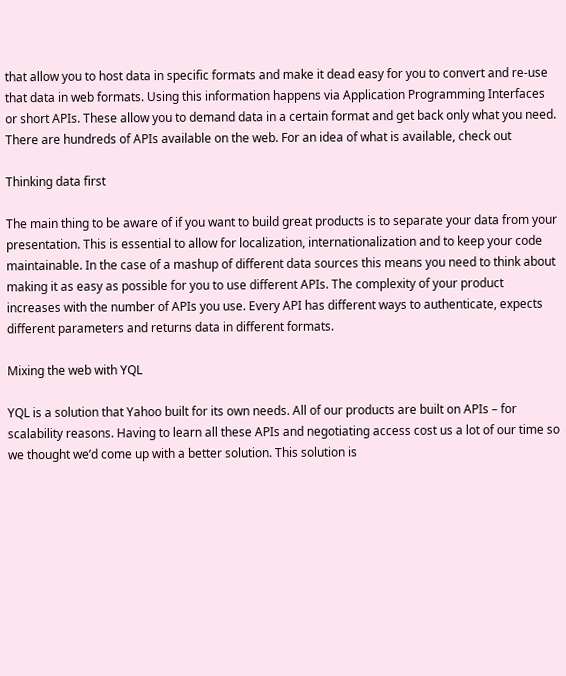that allow you to host data in specific formats and make it dead easy for you to convert and re-use that data in web formats. Using this information happens via Application Programming Interfaces or short APIs. These allow you to demand data in a certain format and get back only what you need. There are hundreds of APIs available on the web. For an idea of what is available, check out

Thinking data first

The main thing to be aware of if you want to build great products is to separate your data from your presentation. This is essential to allow for localization, internationalization and to keep your code maintainable. In the case of a mashup of different data sources this means you need to think about making it as easy as possible for you to use different APIs. The complexity of your product increases with the number of APIs you use. Every API has different ways to authenticate, expects different parameters and returns data in different formats.

Mixing the web with YQL

YQL is a solution that Yahoo built for its own needs. All of our products are built on APIs – for scalability reasons. Having to learn all these APIs and negotiating access cost us a lot of our time so we thought we’d come up with a better solution. This solution is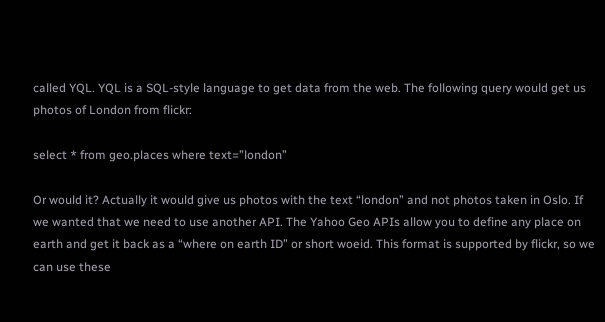called YQL. YQL is a SQL-style language to get data from the web. The following query would get us photos of London from flickr:

select * from geo.places where text=”london”

Or would it? Actually it would give us photos with the text “london” and not photos taken in Oslo. If we wanted that we need to use another API. The Yahoo Geo APIs allow you to define any place on earth and get it back as a “where on earth ID” or short woeid. This format is supported by flickr, so we can use these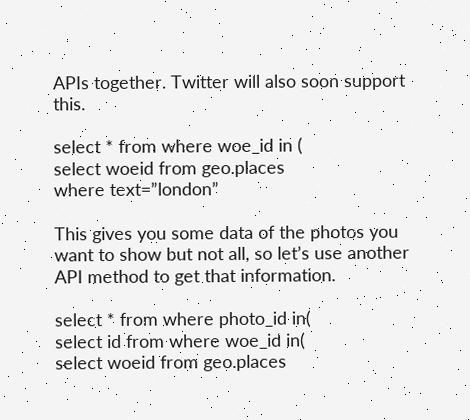APIs together. Twitter will also soon support this.

select * from where woe_id in (
select woeid from geo.places
where text=”london”

This gives you some data of the photos you want to show but not all, so let’s use another API method to get that information.

select * from where photo_id in(
select id from where woe_id in(
select woeid from geo.places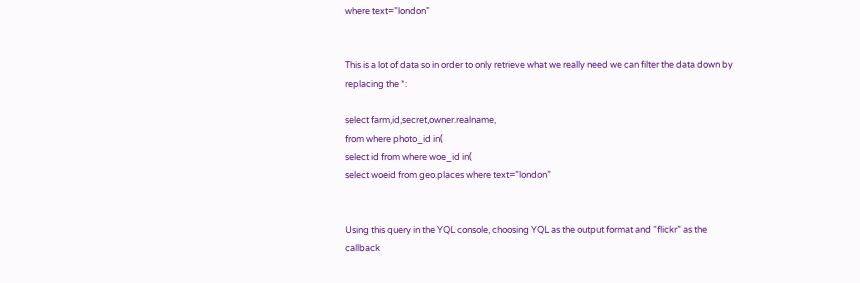where text=”london”


This is a lot of data so in order to only retrieve what we really need we can filter the data down by replacing the *:

select farm,id,secret,owner.realname,
from where photo_id in(
select id from where woe_id in(
select woeid from geo.places where text=”london”


Using this query in the YQL console, choosing YQL as the output format and “flickr” as the callback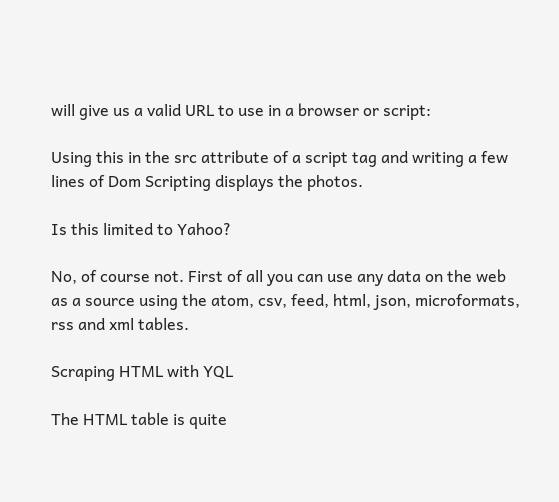will give us a valid URL to use in a browser or script:

Using this in the src attribute of a script tag and writing a few lines of Dom Scripting displays the photos.

Is this limited to Yahoo?

No, of course not. First of all you can use any data on the web as a source using the atom, csv, feed, html, json, microformats, rss and xml tables.

Scraping HTML with YQL

The HTML table is quite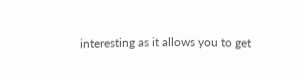interesting as it allows you to get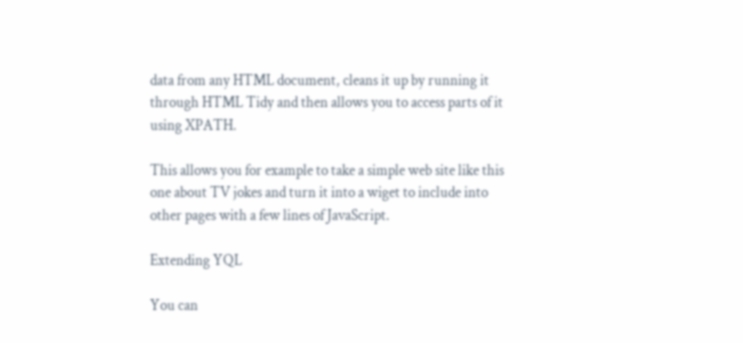data from any HTML document, cleans it up by running it through HTML Tidy and then allows you to access parts of it using XPATH.

This allows you for example to take a simple web site like this one about TV jokes and turn it into a wiget to include into other pages with a few lines of JavaScript.

Extending YQL

You can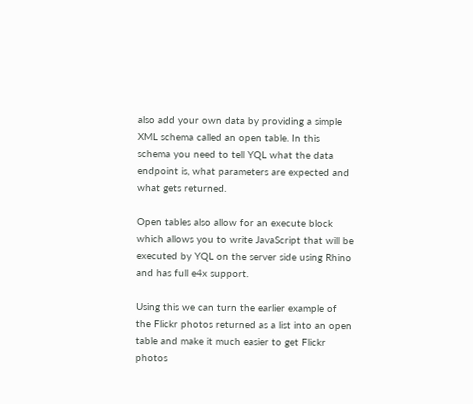also add your own data by providing a simple XML schema called an open table. In this schema you need to tell YQL what the data endpoint is, what parameters are expected and what gets returned.

Open tables also allow for an execute block which allows you to write JavaScript that will be executed by YQL on the server side using Rhino and has full e4x support.

Using this we can turn the earlier example of the Flickr photos returned as a list into an open table and make it much easier to get Flickr photos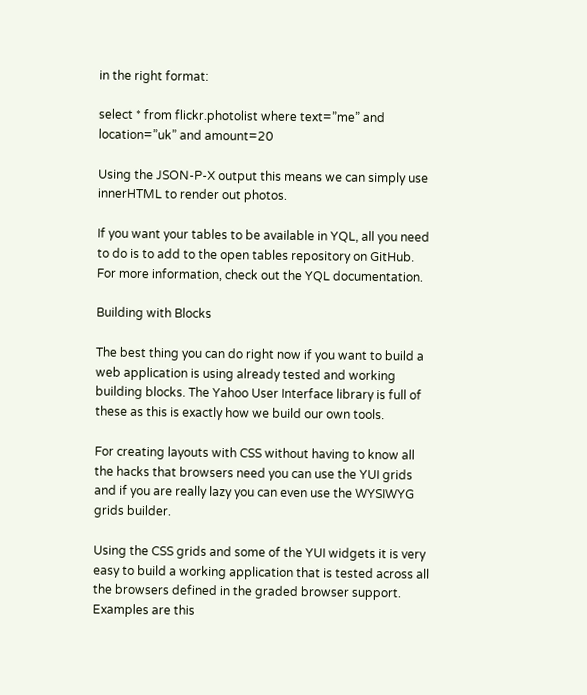in the right format:

select * from flickr.photolist where text=”me” and location=”uk” and amount=20

Using the JSON-P-X output this means we can simply use innerHTML to render out photos.

If you want your tables to be available in YQL, all you need to do is to add to the open tables repository on GitHub. For more information, check out the YQL documentation.

Building with Blocks

The best thing you can do right now if you want to build a web application is using already tested and working building blocks. The Yahoo User Interface library is full of these as this is exactly how we build our own tools.

For creating layouts with CSS without having to know all the hacks that browsers need you can use the YUI grids and if you are really lazy you can even use the WYSIWYG grids builder.

Using the CSS grids and some of the YUI widgets it is very easy to build a working application that is tested across all the browsers defined in the graded browser support. Examples are this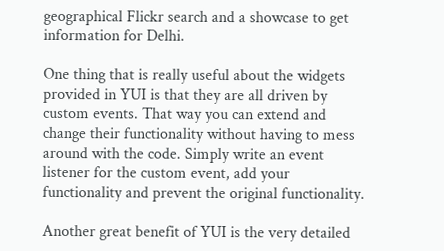geographical Flickr search and a showcase to get information for Delhi.

One thing that is really useful about the widgets provided in YUI is that they are all driven by custom events. That way you can extend and change their functionality without having to mess around with the code. Simply write an event listener for the custom event, add your functionality and prevent the original functionality.

Another great benefit of YUI is the very detailed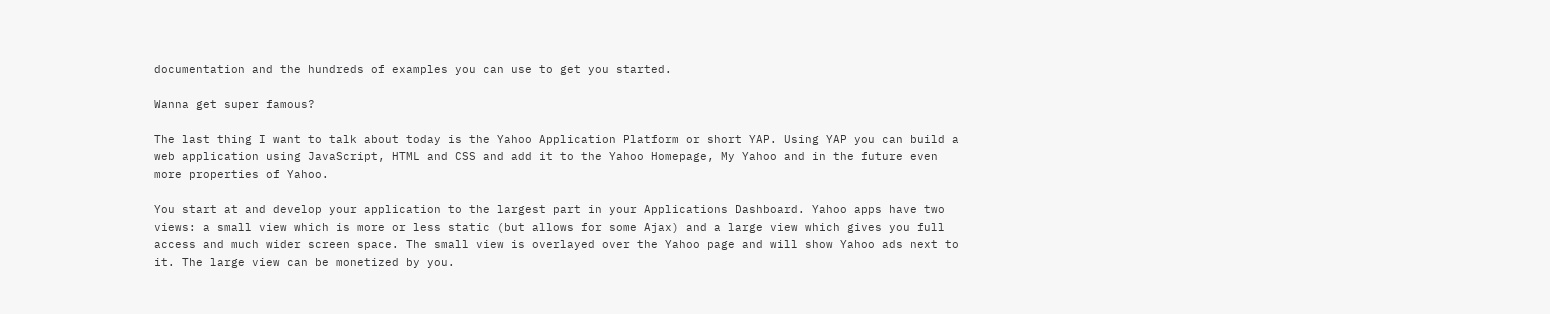documentation and the hundreds of examples you can use to get you started.

Wanna get super famous?

The last thing I want to talk about today is the Yahoo Application Platform or short YAP. Using YAP you can build a web application using JavaScript, HTML and CSS and add it to the Yahoo Homepage, My Yahoo and in the future even more properties of Yahoo.

You start at and develop your application to the largest part in your Applications Dashboard. Yahoo apps have two views: a small view which is more or less static (but allows for some Ajax) and a large view which gives you full access and much wider screen space. The small view is overlayed over the Yahoo page and will show Yahoo ads next to it. The large view can be monetized by you.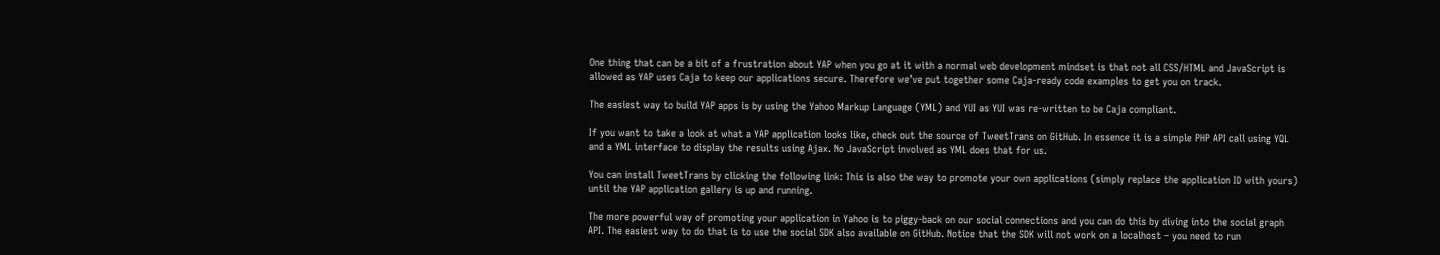One thing that can be a bit of a frustration about YAP when you go at it with a normal web development mindset is that not all CSS/HTML and JavaScript is allowed as YAP uses Caja to keep our applications secure. Therefore we’ve put together some Caja-ready code examples to get you on track.

The easiest way to build YAP apps is by using the Yahoo Markup Language (YML) and YUI as YUI was re-written to be Caja compliant.

If you want to take a look at what a YAP application looks like, check out the source of TweetTrans on GitHub. In essence it is a simple PHP API call using YQL and a YML interface to display the results using Ajax. No JavaScript involved as YML does that for us.

You can install TweetTrans by clicking the following link: This is also the way to promote your own applications (simply replace the application ID with yours) until the YAP application gallery is up and running.

The more powerful way of promoting your application in Yahoo is to piggy-back on our social connections and you can do this by diving into the social graph API. The easiest way to do that is to use the social SDK also available on GitHub. Notice that the SDK will not work on a localhost – you need to run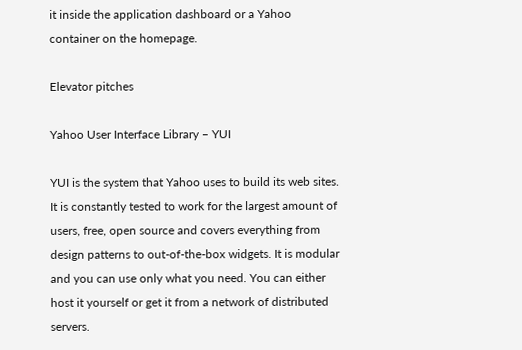it inside the application dashboard or a Yahoo container on the homepage.

Elevator pitches

Yahoo User Interface Library – YUI

YUI is the system that Yahoo uses to build its web sites. It is constantly tested to work for the largest amount of users, free, open source and covers everything from design patterns to out-of-the-box widgets. It is modular and you can use only what you need. You can either host it yourself or get it from a network of distributed servers.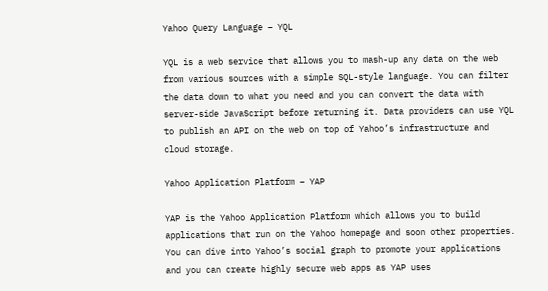Yahoo Query Language – YQL

YQL is a web service that allows you to mash-up any data on the web from various sources with a simple SQL-style language. You can filter the data down to what you need and you can convert the data with server-side JavaScript before returning it. Data providers can use YQL to publish an API on the web on top of Yahoo’s infrastructure and cloud storage.

Yahoo Application Platform – YAP

YAP is the Yahoo Application Platform which allows you to build applications that run on the Yahoo homepage and soon other properties. You can dive into Yahoo’s social graph to promote your applications and you can create highly secure web apps as YAP uses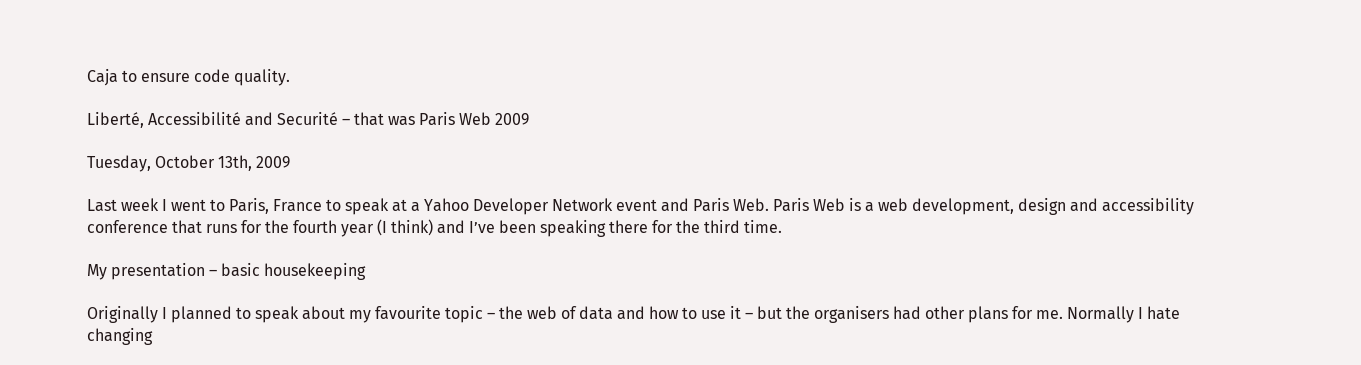Caja to ensure code quality.

Liberté, Accessibilité and Securité – that was Paris Web 2009

Tuesday, October 13th, 2009

Last week I went to Paris, France to speak at a Yahoo Developer Network event and Paris Web. Paris Web is a web development, design and accessibility conference that runs for the fourth year (I think) and I’ve been speaking there for the third time.

My presentation – basic housekeeping

Originally I planned to speak about my favourite topic – the web of data and how to use it – but the organisers had other plans for me. Normally I hate changing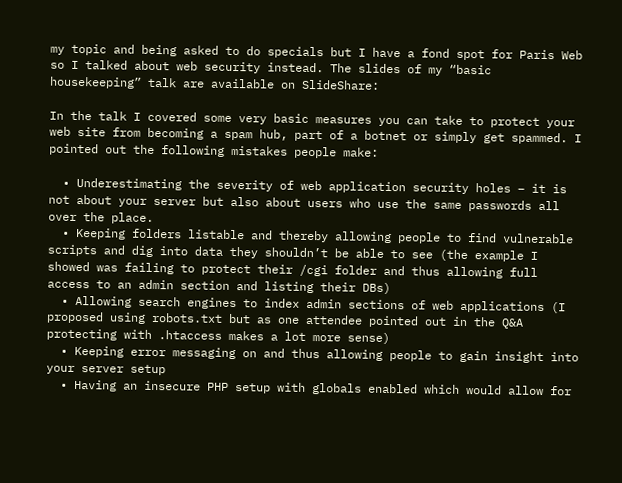my topic and being asked to do specials but I have a fond spot for Paris Web so I talked about web security instead. The slides of my “basic housekeeping” talk are available on SlideShare:

In the talk I covered some very basic measures you can take to protect your web site from becoming a spam hub, part of a botnet or simply get spammed. I pointed out the following mistakes people make:

  • Underestimating the severity of web application security holes – it is not about your server but also about users who use the same passwords all over the place.
  • Keeping folders listable and thereby allowing people to find vulnerable scripts and dig into data they shouldn’t be able to see (the example I showed was failing to protect their /cgi folder and thus allowing full access to an admin section and listing their DBs)
  • Allowing search engines to index admin sections of web applications (I proposed using robots.txt but as one attendee pointed out in the Q&A protecting with .htaccess makes a lot more sense)
  • Keeping error messaging on and thus allowing people to gain insight into your server setup
  • Having an insecure PHP setup with globals enabled which would allow for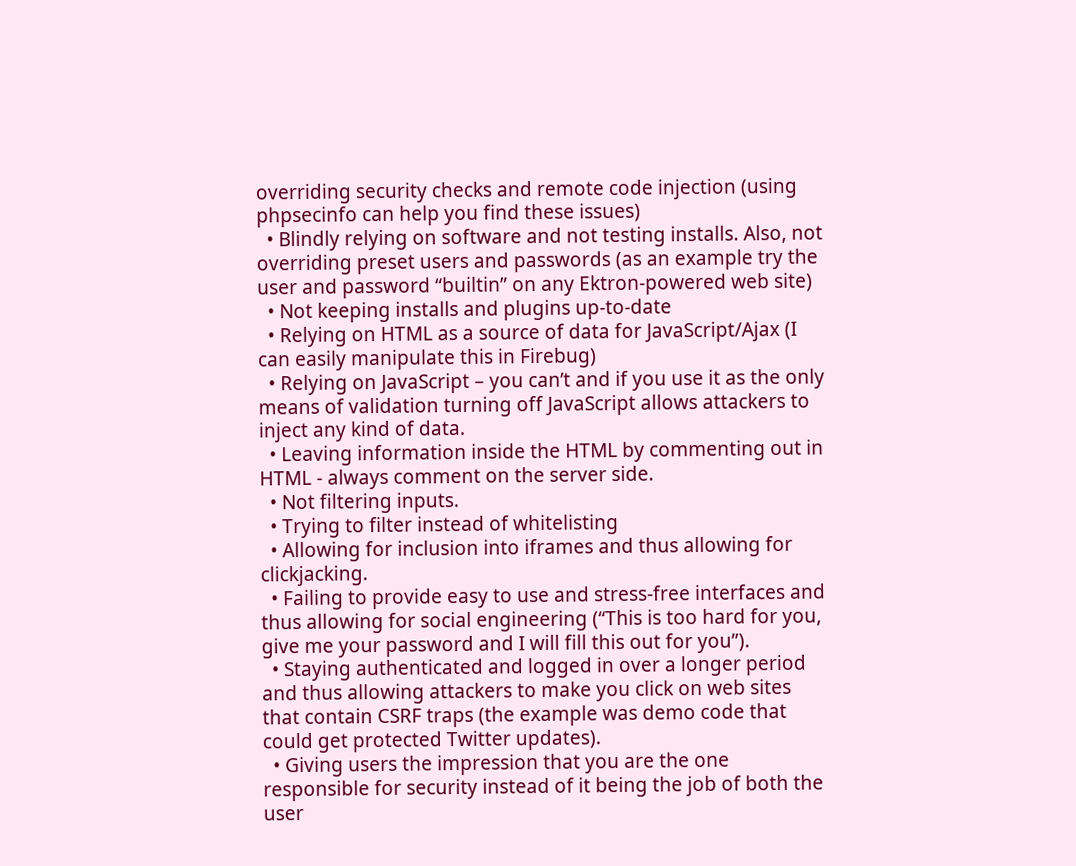overriding security checks and remote code injection (using phpsecinfo can help you find these issues)
  • Blindly relying on software and not testing installs. Also, not overriding preset users and passwords (as an example try the user and password “builtin” on any Ektron-powered web site)
  • Not keeping installs and plugins up-to-date
  • Relying on HTML as a source of data for JavaScript/Ajax (I can easily manipulate this in Firebug)
  • Relying on JavaScript – you can’t and if you use it as the only means of validation turning off JavaScript allows attackers to inject any kind of data.
  • Leaving information inside the HTML by commenting out in HTML - always comment on the server side.
  • Not filtering inputs.
  • Trying to filter instead of whitelisting
  • Allowing for inclusion into iframes and thus allowing for clickjacking.
  • Failing to provide easy to use and stress-free interfaces and thus allowing for social engineering (“This is too hard for you, give me your password and I will fill this out for you”).
  • Staying authenticated and logged in over a longer period and thus allowing attackers to make you click on web sites that contain CSRF traps (the example was demo code that could get protected Twitter updates).
  • Giving users the impression that you are the one responsible for security instead of it being the job of both the user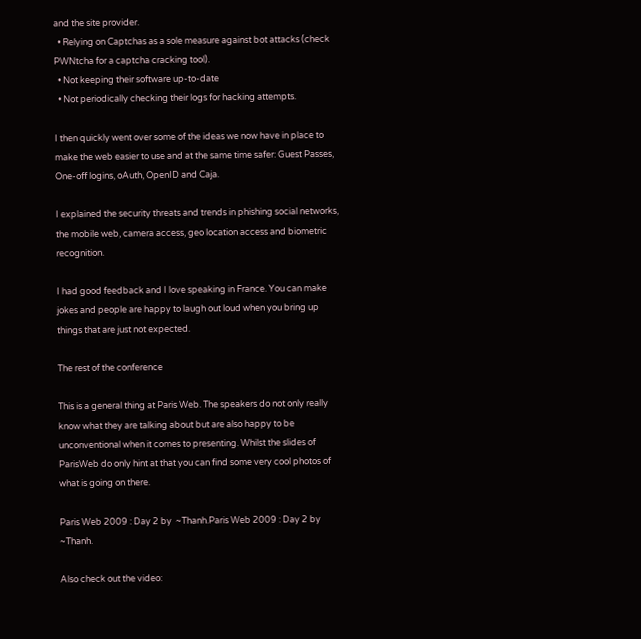and the site provider.
  • Relying on Captchas as a sole measure against bot attacks (check PWNtcha for a captcha cracking tool).
  • Not keeping their software up-to-date
  • Not periodically checking their logs for hacking attempts.

I then quickly went over some of the ideas we now have in place to make the web easier to use and at the same time safer: Guest Passes, One-off logins, oAuth, OpenID and Caja.

I explained the security threats and trends in phishing social networks, the mobile web, camera access, geo location access and biometric recognition.

I had good feedback and I love speaking in France. You can make jokes and people are happy to laugh out loud when you bring up things that are just not expected.

The rest of the conference

This is a general thing at Paris Web. The speakers do not only really know what they are talking about but are also happy to be unconventional when it comes to presenting. Whilst the slides of ParisWeb do only hint at that you can find some very cool photos of what is going on there.

Paris Web 2009 : Day 2 by  ~Thanh.Paris Web 2009 : Day 2 by  ~Thanh.

Also check out the video: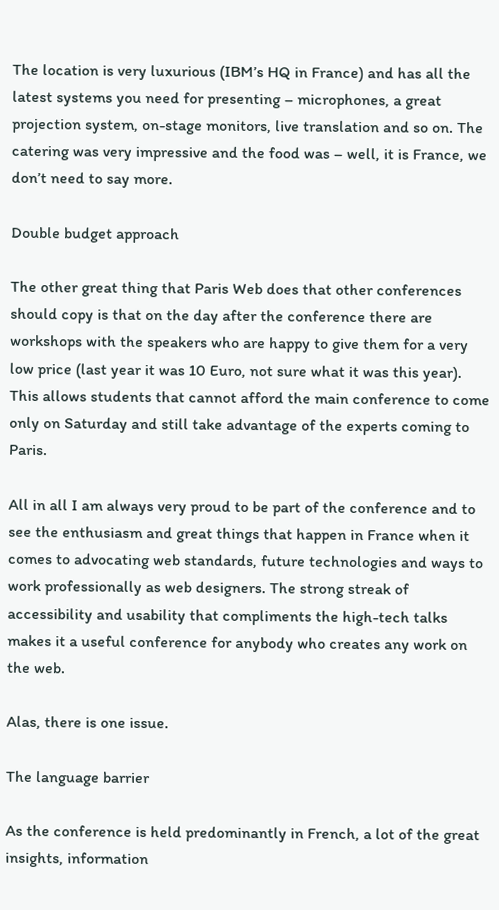The location is very luxurious (IBM’s HQ in France) and has all the latest systems you need for presenting – microphones, a great projection system, on-stage monitors, live translation and so on. The catering was very impressive and the food was – well, it is France, we don’t need to say more.

Double budget approach

The other great thing that Paris Web does that other conferences should copy is that on the day after the conference there are workshops with the speakers who are happy to give them for a very low price (last year it was 10 Euro, not sure what it was this year). This allows students that cannot afford the main conference to come only on Saturday and still take advantage of the experts coming to Paris.

All in all I am always very proud to be part of the conference and to see the enthusiasm and great things that happen in France when it comes to advocating web standards, future technologies and ways to work professionally as web designers. The strong streak of accessibility and usability that compliments the high-tech talks makes it a useful conference for anybody who creates any work on the web.

Alas, there is one issue.

The language barrier

As the conference is held predominantly in French, a lot of the great insights, information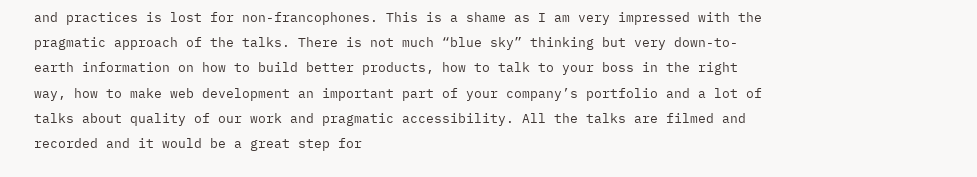and practices is lost for non-francophones. This is a shame as I am very impressed with the pragmatic approach of the talks. There is not much “blue sky” thinking but very down-to-earth information on how to build better products, how to talk to your boss in the right way, how to make web development an important part of your company’s portfolio and a lot of talks about quality of our work and pragmatic accessibility. All the talks are filmed and recorded and it would be a great step for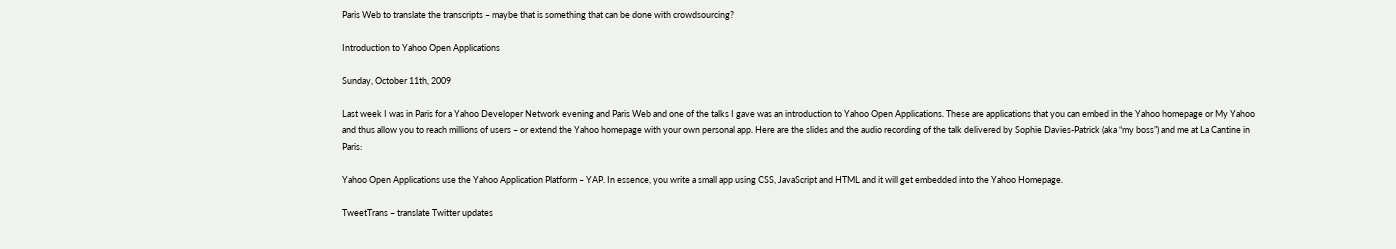Paris Web to translate the transcripts – maybe that is something that can be done with crowdsourcing?

Introduction to Yahoo Open Applications

Sunday, October 11th, 2009

Last week I was in Paris for a Yahoo Developer Network evening and Paris Web and one of the talks I gave was an introduction to Yahoo Open Applications. These are applications that you can embed in the Yahoo homepage or My Yahoo and thus allow you to reach millions of users – or extend the Yahoo homepage with your own personal app. Here are the slides and the audio recording of the talk delivered by Sophie Davies-Patrick (aka “my boss”) and me at La Cantine in Paris:

Yahoo Open Applications use the Yahoo Application Platform – YAP. In essence, you write a small app using CSS, JavaScript and HTML and it will get embedded into the Yahoo Homepage.

TweetTrans – translate Twitter updates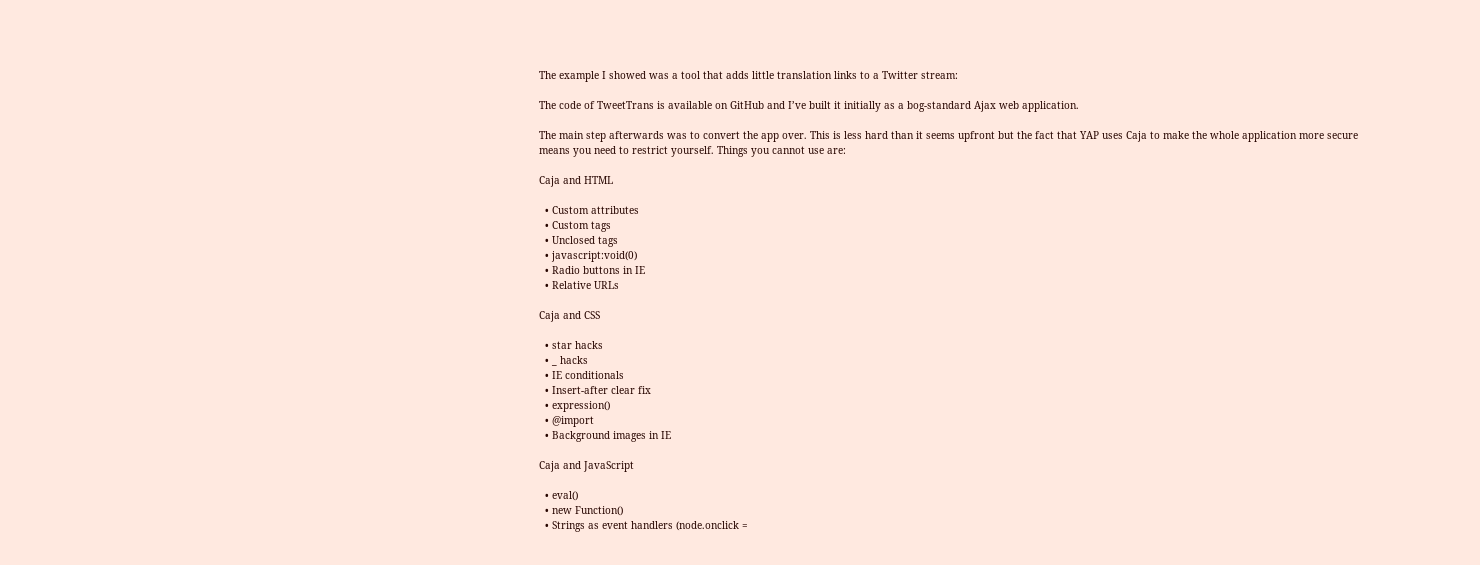The example I showed was a tool that adds little translation links to a Twitter stream:

The code of TweetTrans is available on GitHub and I’ve built it initially as a bog-standard Ajax web application.

The main step afterwards was to convert the app over. This is less hard than it seems upfront but the fact that YAP uses Caja to make the whole application more secure means you need to restrict yourself. Things you cannot use are:

Caja and HTML

  • Custom attributes
  • Custom tags
  • Unclosed tags
  • javascript:void(0)
  • Radio buttons in IE
  • Relative URLs

Caja and CSS

  • star hacks
  • _ hacks
  • IE conditionals
  • Insert-after clear fix
  • expression()
  • @import
  • Background images in IE

Caja and JavaScript

  • eval()
  • new Function()
  • Strings as event handlers (node.onclick =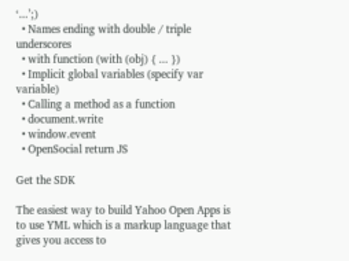‘...’;)
  • Names ending with double / triple underscores
  • with function (with (obj) { ... })
  • Implicit global variables (specify var variable)
  • Calling a method as a function
  • document.write
  • window.event
  • OpenSocial return JS

Get the SDK

The easiest way to build Yahoo Open Apps is to use YML which is a markup language that gives you access to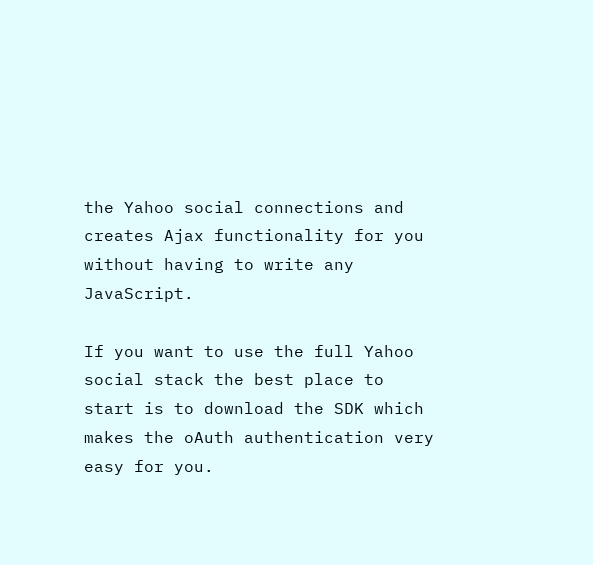the Yahoo social connections and creates Ajax functionality for you without having to write any JavaScript.

If you want to use the full Yahoo social stack the best place to start is to download the SDK which makes the oAuth authentication very easy for you.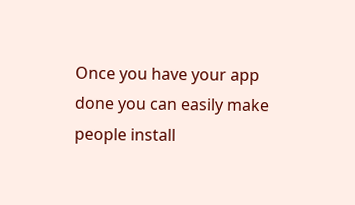Once you have your app done you can easily make people install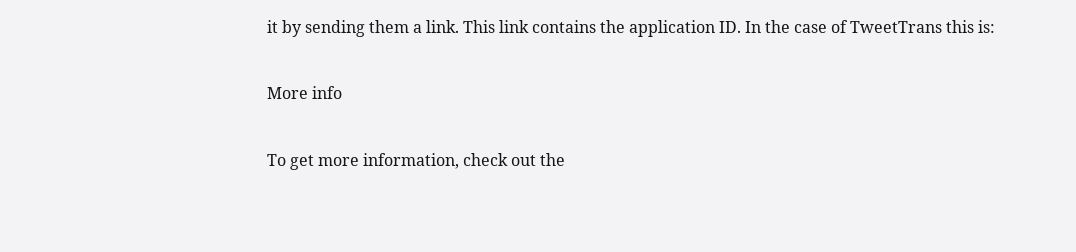it by sending them a link. This link contains the application ID. In the case of TweetTrans this is:

More info

To get more information, check out the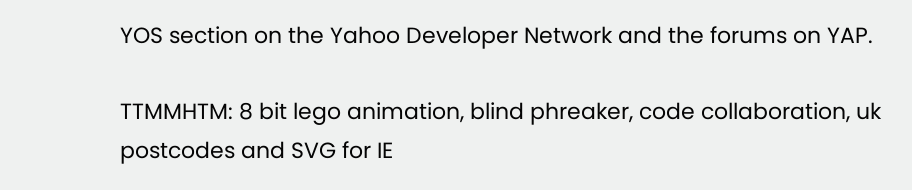YOS section on the Yahoo Developer Network and the forums on YAP.

TTMMHTM: 8 bit lego animation, blind phreaker, code collaboration, uk postcodes and SVG for IE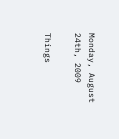Monday, August 24th, 2009

Things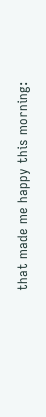that made me happy this morning: